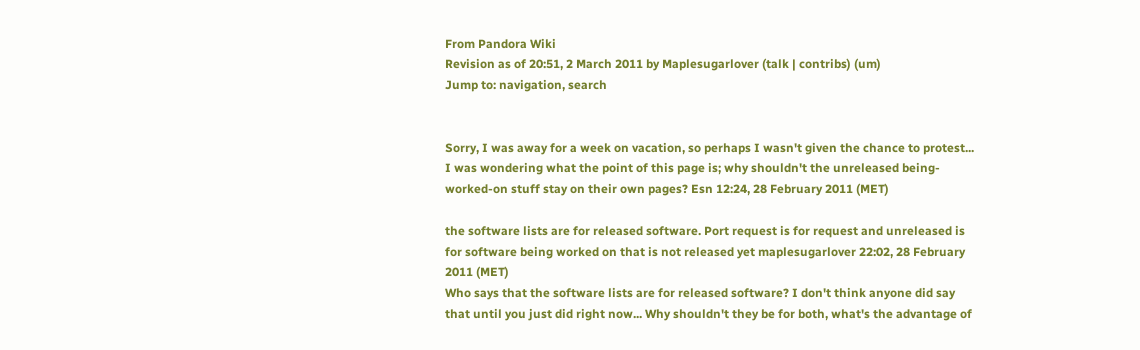From Pandora Wiki
Revision as of 20:51, 2 March 2011 by Maplesugarlover (talk | contribs) (um)
Jump to: navigation, search


Sorry, I was away for a week on vacation, so perhaps I wasn't given the chance to protest... I was wondering what the point of this page is; why shouldn't the unreleased being-worked-on stuff stay on their own pages? Esn 12:24, 28 February 2011 (MET)

the software lists are for released software. Port request is for request and unreleased is for software being worked on that is not released yet maplesugarlover 22:02, 28 February 2011 (MET)
Who says that the software lists are for released software? I don't think anyone did say that until you just did right now... Why shouldn't they be for both, what's the advantage of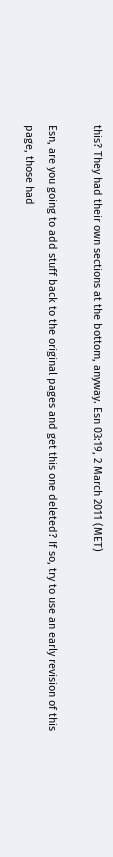this? They had their own sections at the bottom, anyway. Esn 03:19, 2 March 2011 (MET)

Esn, are you going to add stuff back to the original pages and get this one deleted? If so, try to use an early revision of this page, those had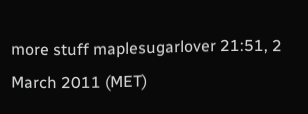more stuff maplesugarlover 21:51, 2 March 2011 (MET)